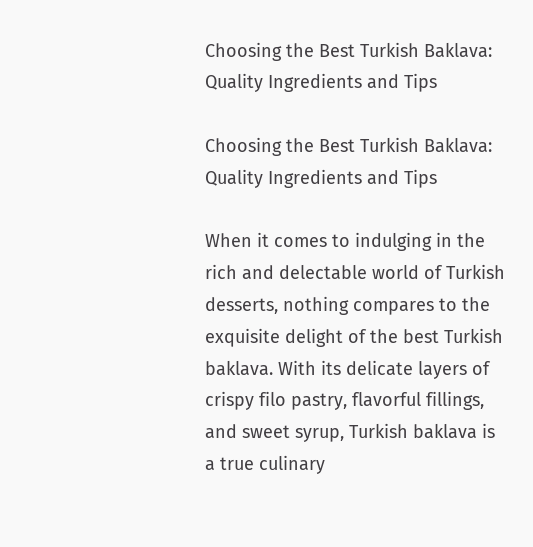Choosing the Best Turkish Baklava: Quality Ingredients and Tips

Choosing the Best Turkish Baklava: Quality Ingredients and Tips

When it comes to indulging in the rich and delectable world of Turkish desserts, nothing compares to the exquisite delight of the best Turkish baklava. With its delicate layers of crispy filo pastry, flavorful fillings, and sweet syrup, Turkish baklava is a true culinary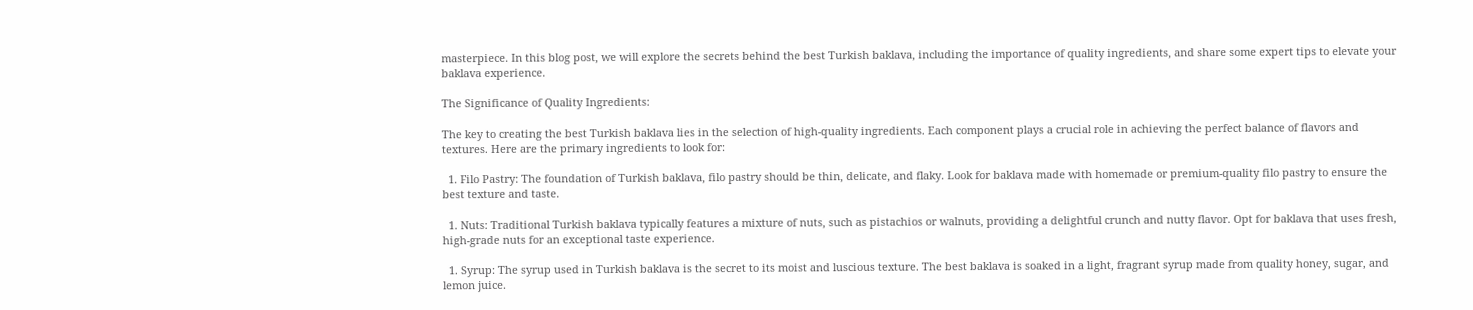masterpiece. In this blog post, we will explore the secrets behind the best Turkish baklava, including the importance of quality ingredients, and share some expert tips to elevate your baklava experience.

The Significance of Quality Ingredients:

The key to creating the best Turkish baklava lies in the selection of high-quality ingredients. Each component plays a crucial role in achieving the perfect balance of flavors and textures. Here are the primary ingredients to look for:

  1. Filo Pastry: The foundation of Turkish baklava, filo pastry should be thin, delicate, and flaky. Look for baklava made with homemade or premium-quality filo pastry to ensure the best texture and taste.

  1. Nuts: Traditional Turkish baklava typically features a mixture of nuts, such as pistachios or walnuts, providing a delightful crunch and nutty flavor. Opt for baklava that uses fresh, high-grade nuts for an exceptional taste experience.

  1. Syrup: The syrup used in Turkish baklava is the secret to its moist and luscious texture. The best baklava is soaked in a light, fragrant syrup made from quality honey, sugar, and lemon juice.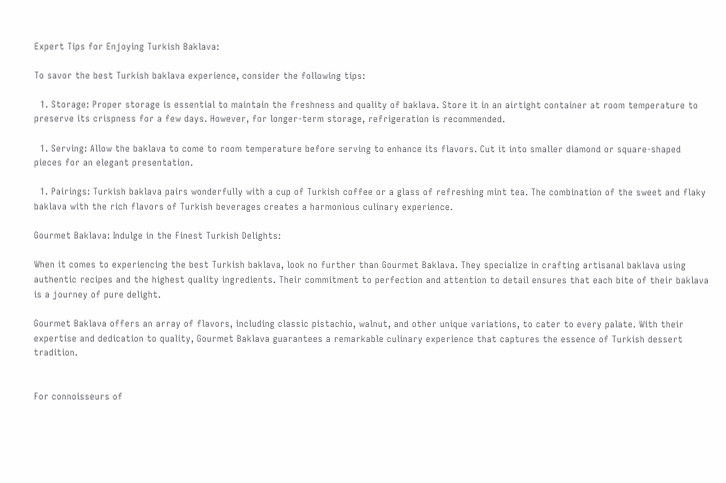Expert Tips for Enjoying Turkish Baklava:

To savor the best Turkish baklava experience, consider the following tips:

  1. Storage: Proper storage is essential to maintain the freshness and quality of baklava. Store it in an airtight container at room temperature to preserve its crispness for a few days. However, for longer-term storage, refrigeration is recommended.

  1. Serving: Allow the baklava to come to room temperature before serving to enhance its flavors. Cut it into smaller diamond or square-shaped pieces for an elegant presentation.

  1. Pairings: Turkish baklava pairs wonderfully with a cup of Turkish coffee or a glass of refreshing mint tea. The combination of the sweet and flaky baklava with the rich flavors of Turkish beverages creates a harmonious culinary experience.

Gourmet Baklava: Indulge in the Finest Turkish Delights:

When it comes to experiencing the best Turkish baklava, look no further than Gourmet Baklava. They specialize in crafting artisanal baklava using authentic recipes and the highest quality ingredients. Their commitment to perfection and attention to detail ensures that each bite of their baklava is a journey of pure delight.

Gourmet Baklava offers an array of flavors, including classic pistachio, walnut, and other unique variations, to cater to every palate. With their expertise and dedication to quality, Gourmet Baklava guarantees a remarkable culinary experience that captures the essence of Turkish dessert tradition.


For connoisseurs of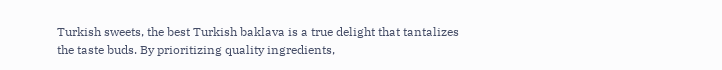Turkish sweets, the best Turkish baklava is a true delight that tantalizes the taste buds. By prioritizing quality ingredients,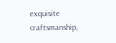exquisite craftsmanship,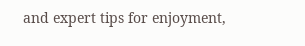and expert tips for enjoyment,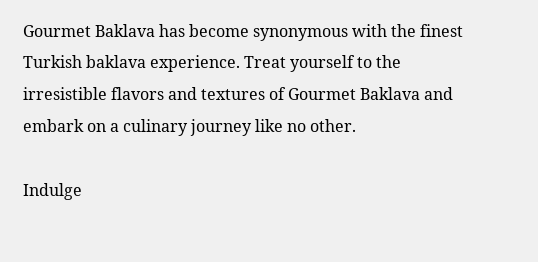Gourmet Baklava has become synonymous with the finest Turkish baklava experience. Treat yourself to the irresistible flavors and textures of Gourmet Baklava and embark on a culinary journey like no other.

Indulge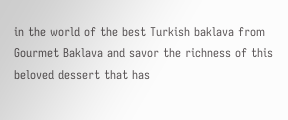in the world of the best Turkish baklava from Gourmet Baklava and savor the richness of this beloved dessert that has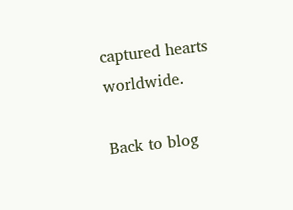captured hearts worldwide.

Back to blog